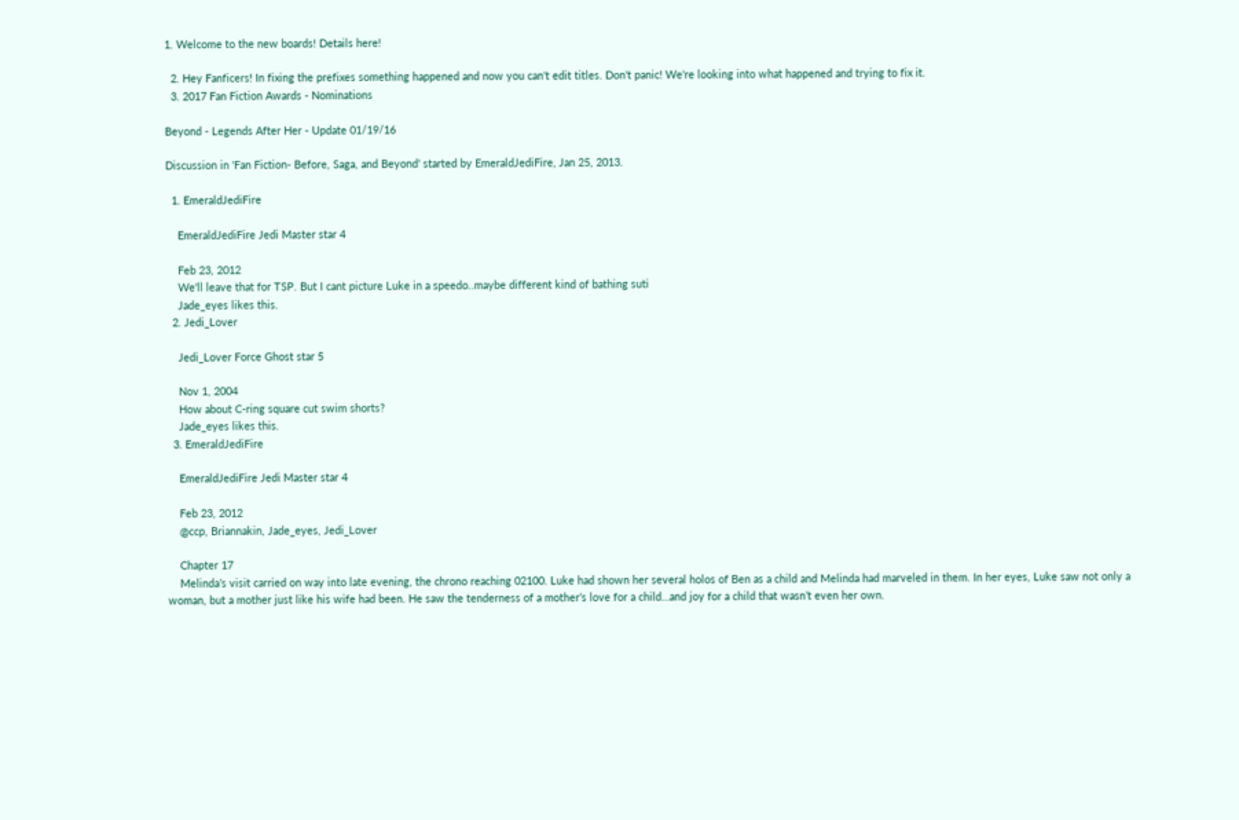1. Welcome to the new boards! Details here!

  2. Hey Fanficers! In fixing the prefixes something happened and now you can't edit titles. Don't panic! We're looking into what happened and trying to fix it.
  3. 2017 Fan Fiction Awards - Nominations

Beyond - Legends After Her - Update 01/19/16

Discussion in 'Fan Fiction- Before, Saga, and Beyond' started by EmeraldJediFire, Jan 25, 2013.

  1. EmeraldJediFire

    EmeraldJediFire Jedi Master star 4

    Feb 23, 2012
    We'll leave that for TSP. But I cant picture Luke in a speedo..maybe different kind of bathing suti
    Jade_eyes likes this.
  2. Jedi_Lover

    Jedi_Lover Force Ghost star 5

    Nov 1, 2004
    How about C-ring square cut swim shorts?
    Jade_eyes likes this.
  3. EmeraldJediFire

    EmeraldJediFire Jedi Master star 4

    Feb 23, 2012
    @ccp, Briannakin, Jade_eyes, Jedi_Lover

    Chapter 17
    Melinda’s visit carried on way into late evening, the chrono reaching 02100. Luke had shown her several holos of Ben as a child and Melinda had marveled in them. In her eyes, Luke saw not only a woman, but a mother just like his wife had been. He saw the tenderness of a mother’s love for a child…and joy for a child that wasn’t even her own.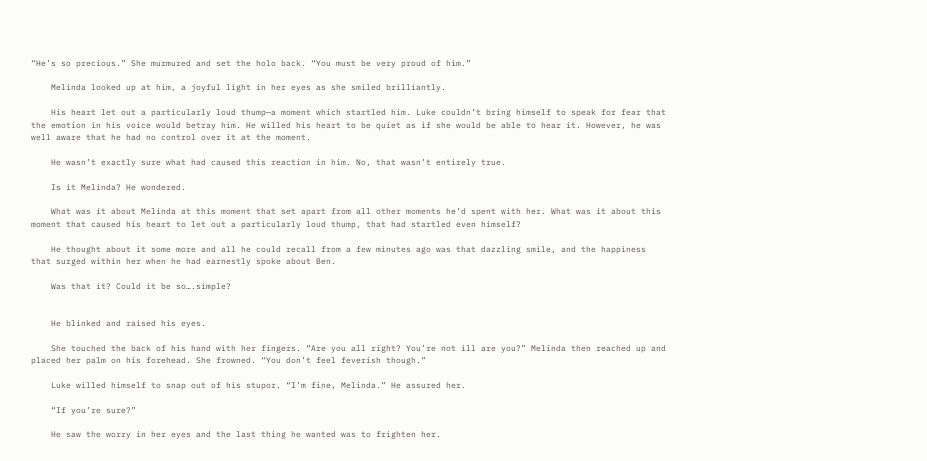“He’s so precious.” She murmured and set the holo back. “You must be very proud of him.”

    Melinda looked up at him, a joyful light in her eyes as she smiled brilliantly.

    His heart let out a particularly loud thump—a moment which startled him. Luke couldn’t bring himself to speak for fear that the emotion in his voice would betray him. He willed his heart to be quiet as if she would be able to hear it. However, he was well aware that he had no control over it at the moment.

    He wasn’t exactly sure what had caused this reaction in him. No, that wasn’t entirely true.

    Is it Melinda? He wondered.

    What was it about Melinda at this moment that set apart from all other moments he’d spent with her. What was it about this moment that caused his heart to let out a particularly loud thump, that had startled even himself?

    He thought about it some more and all he could recall from a few minutes ago was that dazzling smile, and the happiness that surged within her when he had earnestly spoke about Ben.

    Was that it? Could it be so….simple?


    He blinked and raised his eyes.

    She touched the back of his hand with her fingers. “Are you all right? You’re not ill are you?” Melinda then reached up and placed her palm on his forehead. She frowned. “You don’t feel feverish though.”

    Luke willed himself to snap out of his stupor. “I’m fine, Melinda.” He assured her.

    “If you’re sure?”

    He saw the worry in her eyes and the last thing he wanted was to frighten her.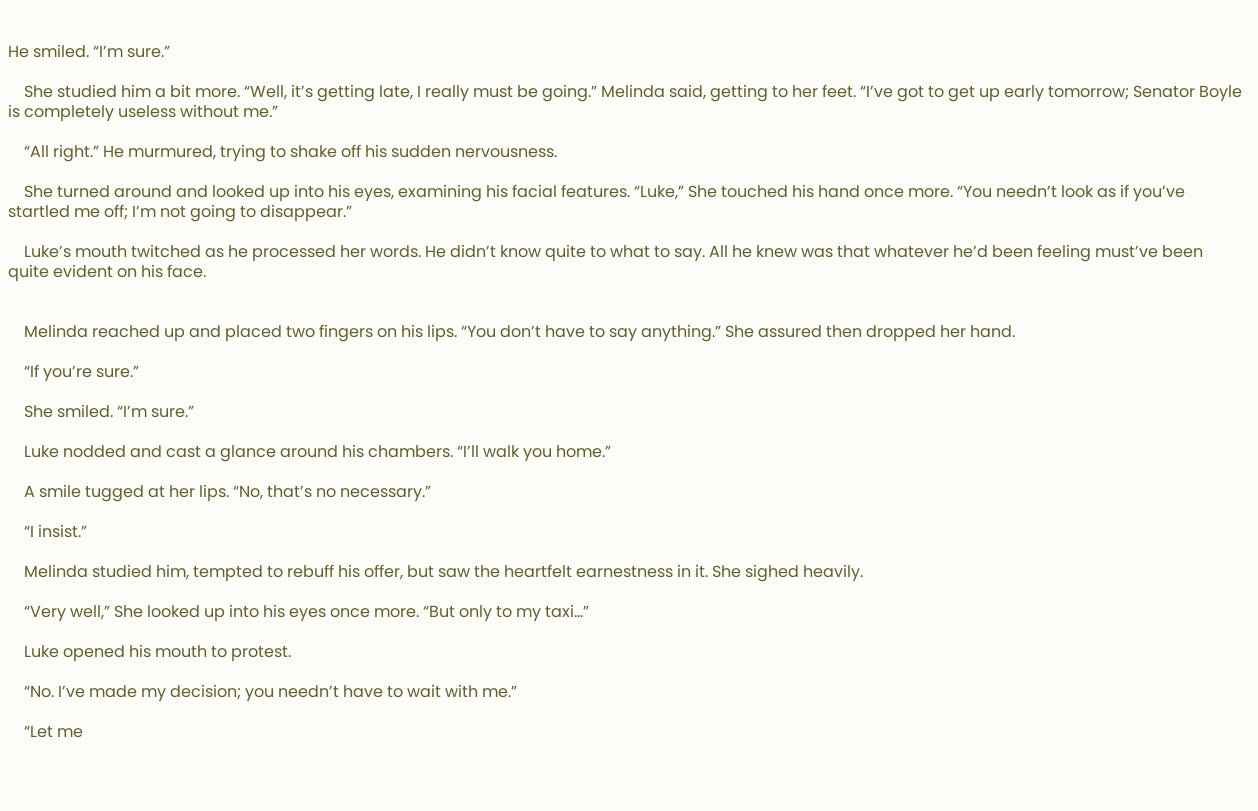He smiled. “I’m sure.”

    She studied him a bit more. “Well, it’s getting late, I really must be going.” Melinda said, getting to her feet. “I’ve got to get up early tomorrow; Senator Boyle is completely useless without me.”

    “All right.” He murmured, trying to shake off his sudden nervousness.

    She turned around and looked up into his eyes, examining his facial features. “Luke,” She touched his hand once more. “You needn’t look as if you’ve startled me off; I’m not going to disappear.”

    Luke’s mouth twitched as he processed her words. He didn’t know quite to what to say. All he knew was that whatever he’d been feeling must’ve been quite evident on his face.


    Melinda reached up and placed two fingers on his lips. “You don’t have to say anything.” She assured then dropped her hand.

    “If you’re sure.”

    She smiled. “I’m sure.”

    Luke nodded and cast a glance around his chambers. “I’ll walk you home.”

    A smile tugged at her lips. “No, that’s no necessary.”

    “I insist.”

    Melinda studied him, tempted to rebuff his offer, but saw the heartfelt earnestness in it. She sighed heavily.

    “Very well,” She looked up into his eyes once more. “But only to my taxi...”

    Luke opened his mouth to protest.

    “No. I’ve made my decision; you needn’t have to wait with me.”

    “Let me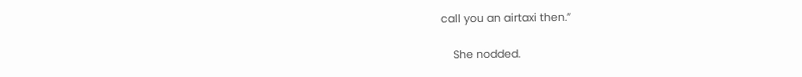call you an airtaxi then.”

    She nodded.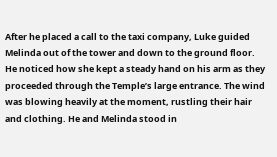After he placed a call to the taxi company, Luke guided Melinda out of the tower and down to the ground floor. He noticed how she kept a steady hand on his arm as they proceeded through the Temple’s large entrance. The wind was blowing heavily at the moment, rustling their hair and clothing. He and Melinda stood in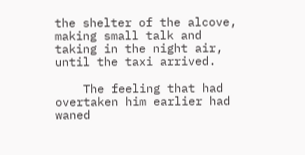the shelter of the alcove, making small talk and taking in the night air, until the taxi arrived.

    The feeling that had overtaken him earlier had waned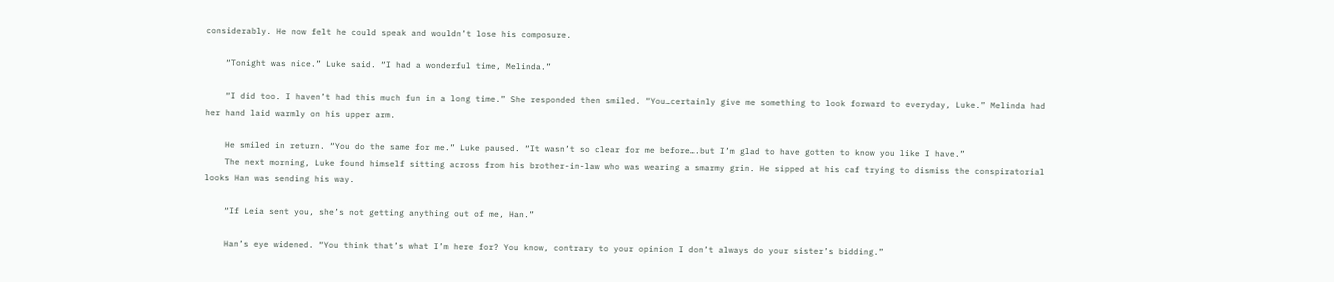considerably. He now felt he could speak and wouldn’t lose his composure.

    “Tonight was nice.” Luke said. “I had a wonderful time, Melinda.”

    “I did too. I haven’t had this much fun in a long time.” She responded then smiled. “You…certainly give me something to look forward to everyday, Luke.” Melinda had her hand laid warmly on his upper arm.

    He smiled in return. “You do the same for me.” Luke paused. “It wasn’t so clear for me before….but I’m glad to have gotten to know you like I have.”
    The next morning, Luke found himself sitting across from his brother-in-law who was wearing a smarmy grin. He sipped at his caf trying to dismiss the conspiratorial looks Han was sending his way.

    “If Leia sent you, she’s not getting anything out of me, Han.”

    Han’s eye widened. “You think that’s what I’m here for? You know, contrary to your opinion I don’t always do your sister’s bidding.”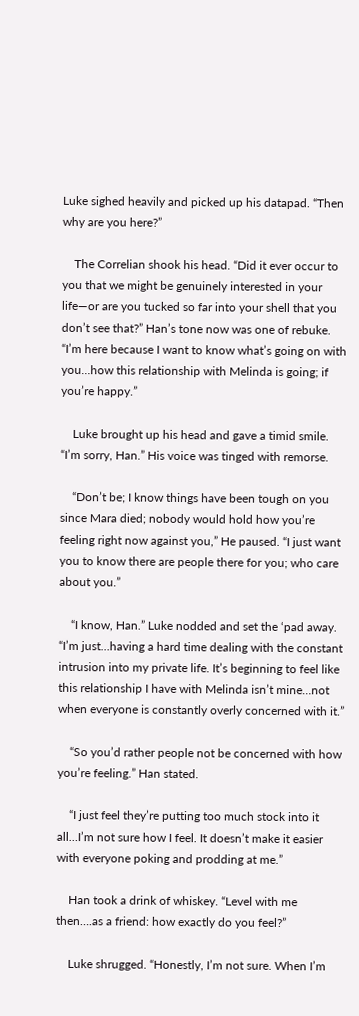Luke sighed heavily and picked up his datapad. “Then why are you here?”

    The Correlian shook his head. “Did it ever occur to you that we might be genuinely interested in your life—or are you tucked so far into your shell that you don’t see that?” Han’s tone now was one of rebuke. “I’m here because I want to know what’s going on with you…how this relationship with Melinda is going; if you’re happy.”

    Luke brought up his head and gave a timid smile. “I’m sorry, Han.” His voice was tinged with remorse.

    “Don’t be; I know things have been tough on you since Mara died; nobody would hold how you’re feeling right now against you,” He paused. “I just want you to know there are people there for you; who care about you.”

    “I know, Han.” Luke nodded and set the ‘pad away. “I’m just…having a hard time dealing with the constant intrusion into my private life. It’s beginning to feel like this relationship I have with Melinda isn’t mine…not when everyone is constantly overly concerned with it.”

    “So you’d rather people not be concerned with how you’re feeling.” Han stated.

    “I just feel they’re putting too much stock into it all…I’m not sure how I feel. It doesn’t make it easier with everyone poking and prodding at me.”

    Han took a drink of whiskey. “Level with me then….as a friend: how exactly do you feel?”

    Luke shrugged. “Honestly, I’m not sure. When I’m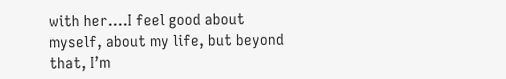with her….I feel good about myself, about my life, but beyond that, I’m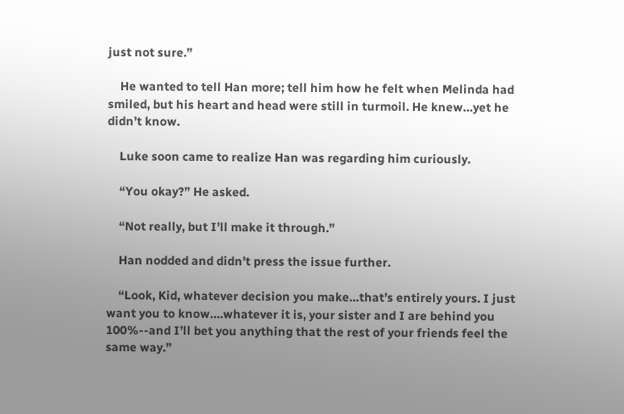just not sure.”

    He wanted to tell Han more; tell him how he felt when Melinda had smiled, but his heart and head were still in turmoil. He knew…yet he didn’t know.

    Luke soon came to realize Han was regarding him curiously.

    “You okay?” He asked.

    “Not really, but I’ll make it through.”

    Han nodded and didn’t press the issue further.

    “Look, Kid, whatever decision you make…that’s entirely yours. I just want you to know….whatever it is, your sister and I are behind you 100%--and I’ll bet you anything that the rest of your friends feel the same way.”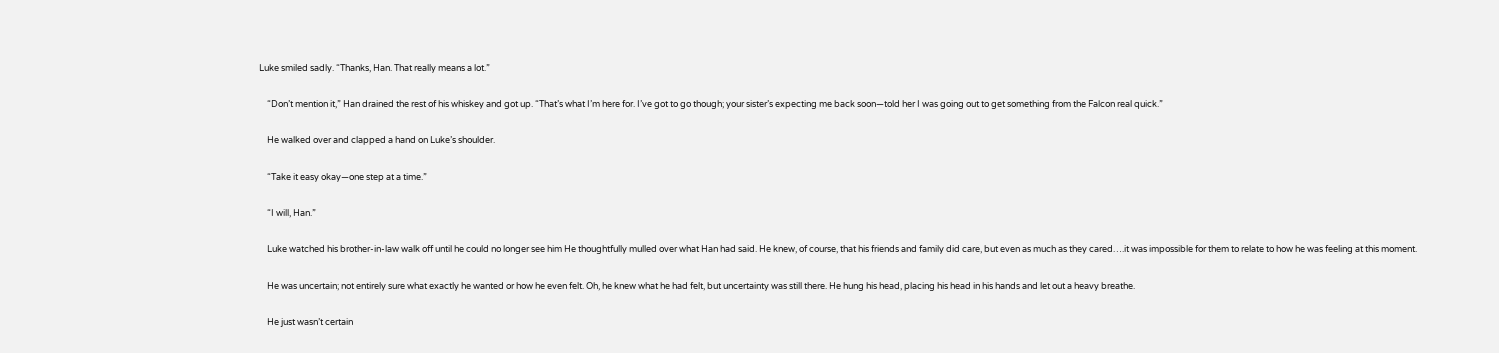Luke smiled sadly. “Thanks, Han. That really means a lot.”

    “Don’t mention it,” Han drained the rest of his whiskey and got up. “That’s what I’m here for. I’ve got to go though; your sister’s expecting me back soon—told her I was going out to get something from the Falcon real quick.”

    He walked over and clapped a hand on Luke’s shoulder.

    “Take it easy okay—one step at a time.”

    “I will, Han.”

    Luke watched his brother-in-law walk off until he could no longer see him He thoughtfully mulled over what Han had said. He knew, of course, that his friends and family did care, but even as much as they cared….it was impossible for them to relate to how he was feeling at this moment.

    He was uncertain; not entirely sure what exactly he wanted or how he even felt. Oh, he knew what he had felt, but uncertainty was still there. He hung his head, placing his head in his hands and let out a heavy breathe.

    He just wasn’t certain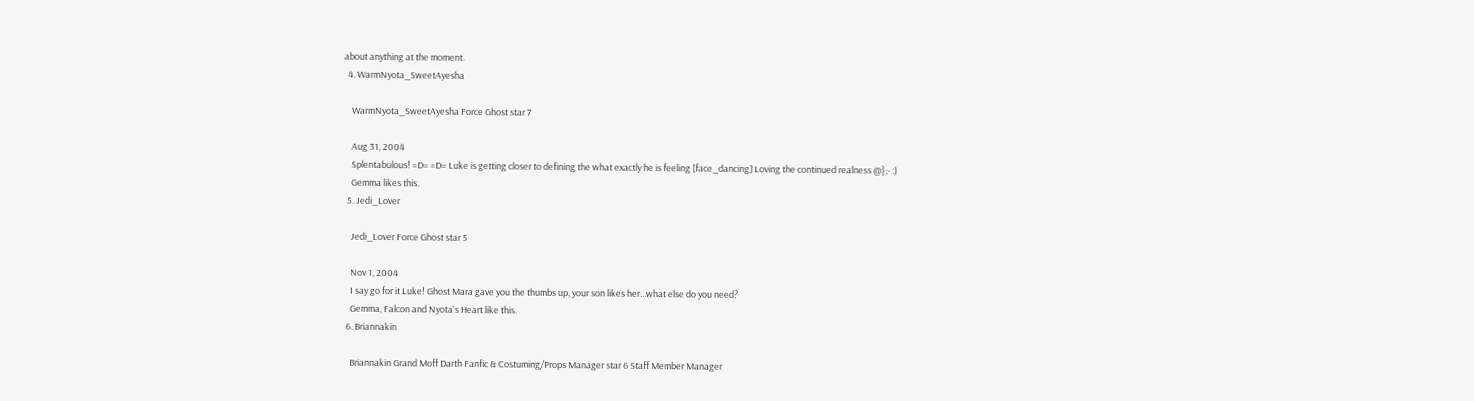about anything at the moment.
  4. WarmNyota_SweetAyesha

    WarmNyota_SweetAyesha Force Ghost star 7

    Aug 31, 2004
    Splentabulous! =D= =D= Luke is getting closer to defining the what exactly he is feeling [face_dancing] Loving the continued realness @};- :)
    Gemma likes this.
  5. Jedi_Lover

    Jedi_Lover Force Ghost star 5

    Nov 1, 2004
    I say go for it Luke! Ghost Mara gave you the thumbs up, your son likes her...what else do you need?
    Gemma, Falcon and Nyota's Heart like this.
  6. Briannakin

    Briannakin Grand Moff Darth Fanfic & Costuming/Props Manager star 6 Staff Member Manager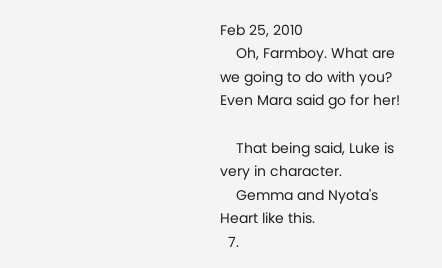Feb 25, 2010
    Oh, Farmboy. What are we going to do with you? Even Mara said go for her!

    That being said, Luke is very in character.
    Gemma and Nyota's Heart like this.
  7.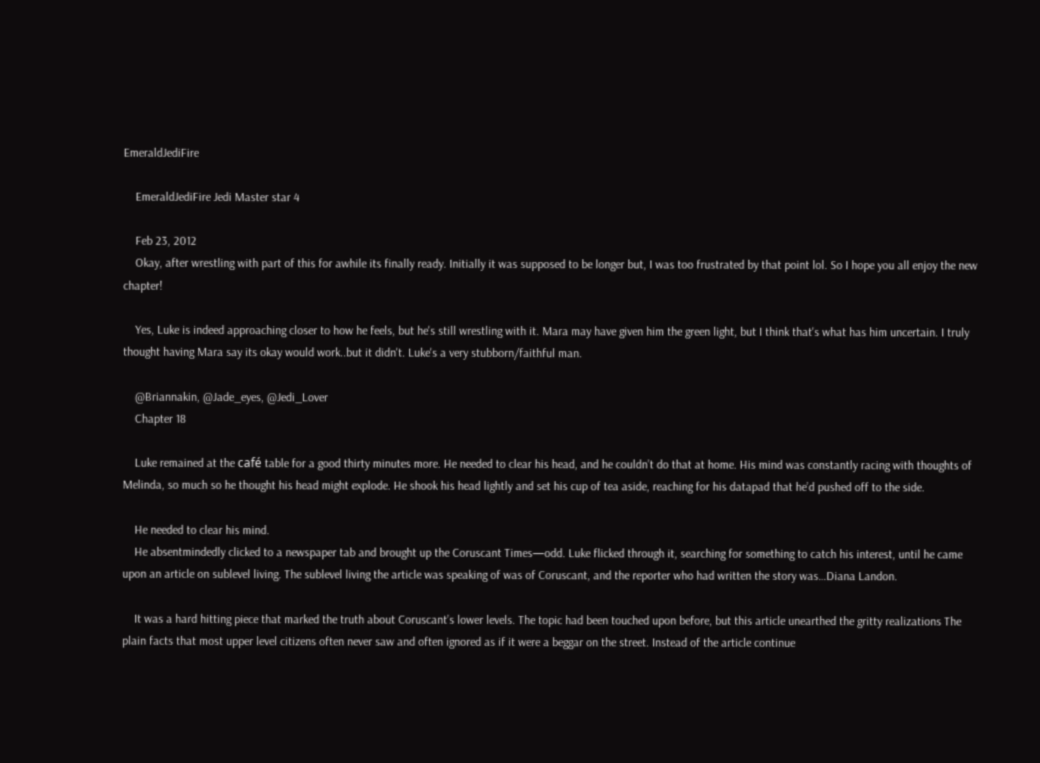EmeraldJediFire

    EmeraldJediFire Jedi Master star 4

    Feb 23, 2012
    Okay, after wrestling with part of this for awhile its finally ready. Initially it was supposed to be longer but, I was too frustrated by that point lol. So I hope you all enjoy the new chapter!

    Yes, Luke is indeed approaching closer to how he feels, but he's still wrestling with it. Mara may have given him the green light, but I think that's what has him uncertain. I truly thought having Mara say its okay would work..but it didn't. Luke's a very stubborn/faithful man.

    @Briannakin, @Jade_eyes, @Jedi_Lover
    Chapter 18

    Luke remained at the café table for a good thirty minutes more. He needed to clear his head, and he couldn’t do that at home. His mind was constantly racing with thoughts of Melinda, so much so he thought his head might explode. He shook his head lightly and set his cup of tea aside, reaching for his datapad that he’d pushed off to the side.

    He needed to clear his mind.
    He absentmindedly clicked to a newspaper tab and brought up the Coruscant Times—odd. Luke flicked through it, searching for something to catch his interest, until he came upon an article on sublevel living. The sublevel living the article was speaking of was of Coruscant, and the reporter who had written the story was…Diana Landon.

    It was a hard hitting piece that marked the truth about Coruscant’s lower levels. The topic had been touched upon before, but this article unearthed the gritty realizations The plain facts that most upper level citizens often never saw and often ignored as if it were a beggar on the street. Instead of the article continue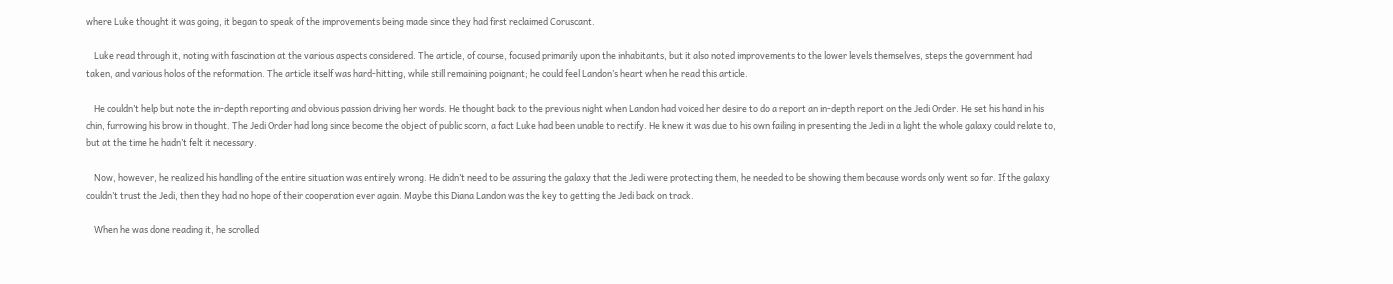where Luke thought it was going, it began to speak of the improvements being made since they had first reclaimed Coruscant.

    Luke read through it, noting with fascination at the various aspects considered. The article, of course, focused primarily upon the inhabitants, but it also noted improvements to the lower levels themselves, steps the government had taken, and various holos of the reformation. The article itself was hard-hitting, while still remaining poignant; he could feel Landon’s heart when he read this article.

    He couldn’t help but note the in-depth reporting and obvious passion driving her words. He thought back to the previous night when Landon had voiced her desire to do a report an in-depth report on the Jedi Order. He set his hand in his chin, furrowing his brow in thought. The Jedi Order had long since become the object of public scorn, a fact Luke had been unable to rectify. He knew it was due to his own failing in presenting the Jedi in a light the whole galaxy could relate to, but at the time he hadn’t felt it necessary.

    Now, however, he realized his handling of the entire situation was entirely wrong. He didn’t need to be assuring the galaxy that the Jedi were protecting them, he needed to be showing them because words only went so far. If the galaxy couldn’t trust the Jedi, then they had no hope of their cooperation ever again. Maybe this Diana Landon was the key to getting the Jedi back on track.

    When he was done reading it, he scrolled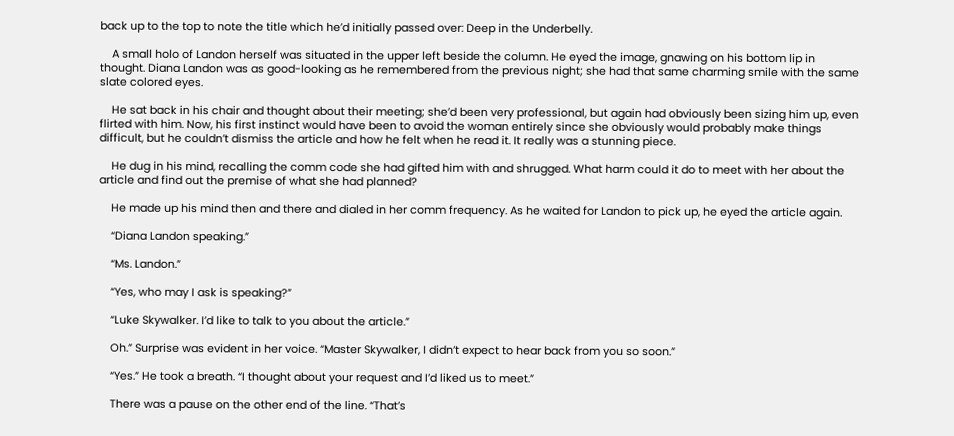back up to the top to note the title which he’d initially passed over: Deep in the Underbelly.

    A small holo of Landon herself was situated in the upper left beside the column. He eyed the image, gnawing on his bottom lip in thought. Diana Landon was as good-looking as he remembered from the previous night; she had that same charming smile with the same slate colored eyes.

    He sat back in his chair and thought about their meeting; she’d been very professional, but again had obviously been sizing him up, even flirted with him. Now, his first instinct would have been to avoid the woman entirely since she obviously would probably make things difficult, but he couldn’t dismiss the article and how he felt when he read it. It really was a stunning piece.

    He dug in his mind, recalling the comm code she had gifted him with and shrugged. What harm could it do to meet with her about the article and find out the premise of what she had planned?

    He made up his mind then and there and dialed in her comm frequency. As he waited for Landon to pick up, he eyed the article again.

    “Diana Landon speaking.”

    “Ms. Landon.”

    “Yes, who may I ask is speaking?”

    “Luke Skywalker. I’d like to talk to you about the article.”

    Oh.” Surprise was evident in her voice. “Master Skywalker, I didn’t expect to hear back from you so soon.”

    “Yes.” He took a breath. “I thought about your request and I’d liked us to meet.”

    There was a pause on the other end of the line. “That’s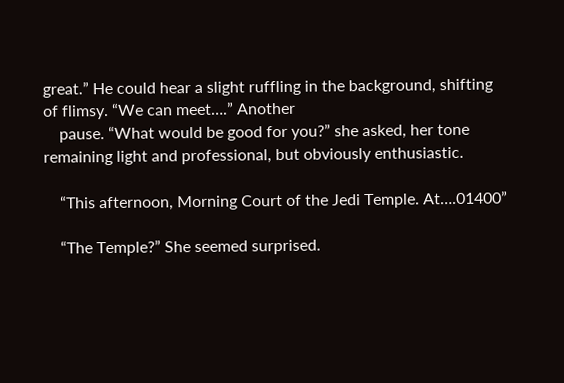great.” He could hear a slight ruffling in the background, shifting of flimsy. “We can meet….” Another
    pause. “What would be good for you?” she asked, her tone remaining light and professional, but obviously enthusiastic.

    “This afternoon, Morning Court of the Jedi Temple. At….01400”

    “The Temple?” She seemed surprised.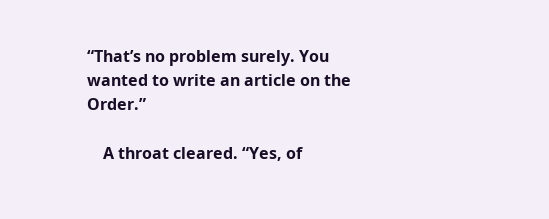“That’s no problem surely. You wanted to write an article on the Order.”

    A throat cleared. “Yes, of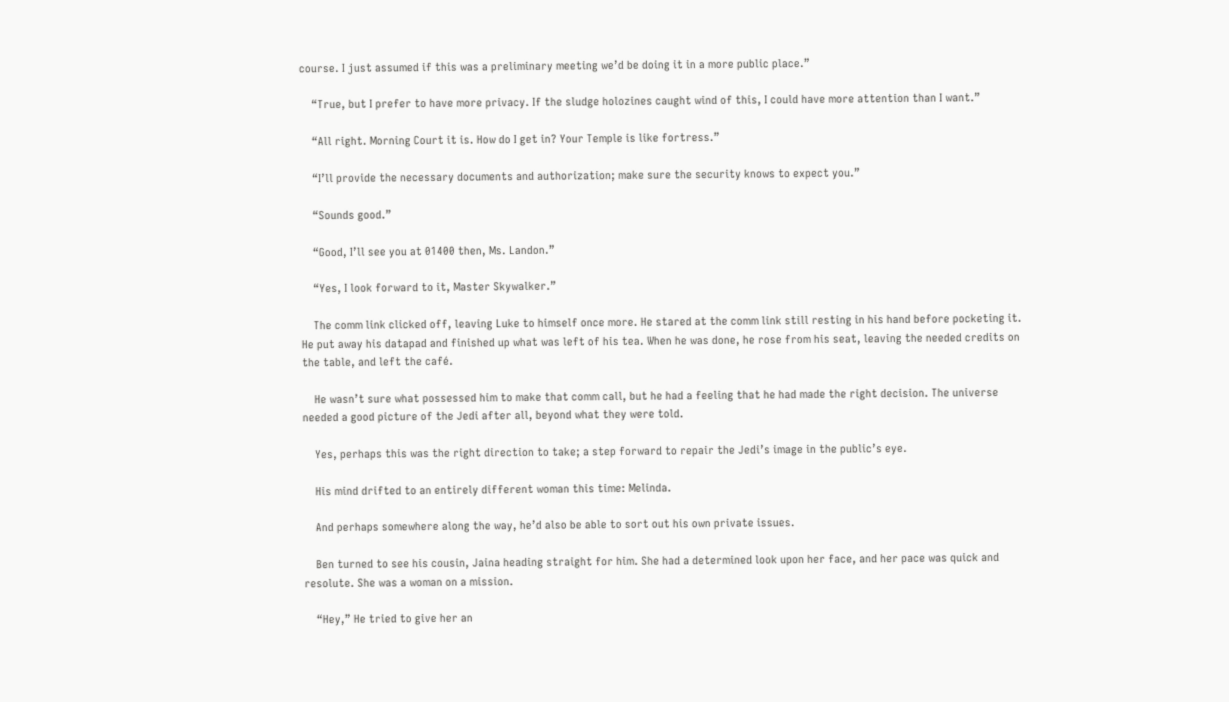course. I just assumed if this was a preliminary meeting we’d be doing it in a more public place.”

    “True, but I prefer to have more privacy. If the sludge holozines caught wind of this, I could have more attention than I want.”

    “All right. Morning Court it is. How do I get in? Your Temple is like fortress.”

    “I’ll provide the necessary documents and authorization; make sure the security knows to expect you.”

    “Sounds good.”

    “Good, I’ll see you at 01400 then, Ms. Landon.”

    “Yes, I look forward to it, Master Skywalker.”

    The comm link clicked off, leaving Luke to himself once more. He stared at the comm link still resting in his hand before pocketing it. He put away his datapad and finished up what was left of his tea. When he was done, he rose from his seat, leaving the needed credits on the table, and left the café.

    He wasn’t sure what possessed him to make that comm call, but he had a feeling that he had made the right decision. The universe needed a good picture of the Jedi after all, beyond what they were told.

    Yes, perhaps this was the right direction to take; a step forward to repair the Jedi’s image in the public’s eye.

    His mind drifted to an entirely different woman this time: Melinda.

    And perhaps somewhere along the way, he’d also be able to sort out his own private issues.

    Ben turned to see his cousin, Jaina heading straight for him. She had a determined look upon her face, and her pace was quick and resolute. She was a woman on a mission.

    “Hey,” He tried to give her an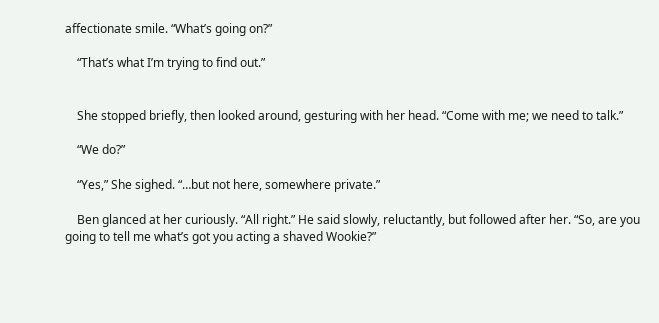affectionate smile. “What’s going on?”

    “That’s what I’m trying to find out.”


    She stopped briefly, then looked around, gesturing with her head. “Come with me; we need to talk.”

    “We do?”

    “Yes,” She sighed. “…but not here, somewhere private.”

    Ben glanced at her curiously. “All right.” He said slowly, reluctantly, but followed after her. “So, are you going to tell me what’s got you acting a shaved Wookie?”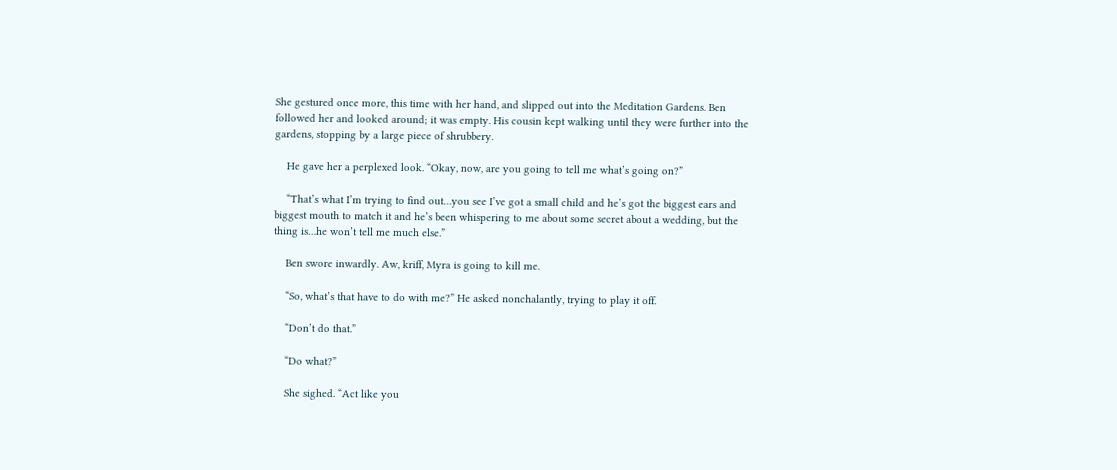She gestured once more, this time with her hand, and slipped out into the Meditation Gardens. Ben followed her and looked around; it was empty. His cousin kept walking until they were further into the gardens, stopping by a large piece of shrubbery.

    He gave her a perplexed look. “Okay, now, are you going to tell me what’s going on?”

    “That’s what I’m trying to find out…you see I’ve got a small child and he’s got the biggest ears and biggest mouth to match it and he’s been whispering to me about some secret about a wedding, but the thing is…he won’t tell me much else.”

    Ben swore inwardly. Aw, kriff, Myra is going to kill me.

    “So, what’s that have to do with me?” He asked nonchalantly, trying to play it off.

    “Don’t do that.”

    “Do what?”

    She sighed. “Act like you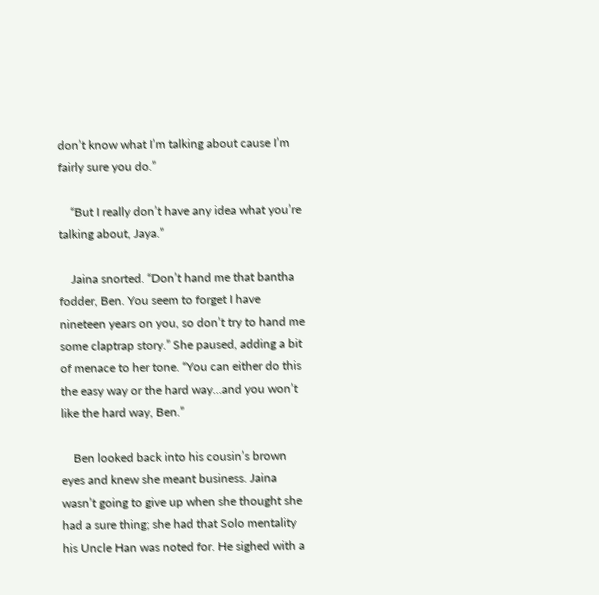don’t know what I’m talking about cause I’m fairly sure you do.”

    “But I really don’t have any idea what you’re talking about, Jaya.”

    Jaina snorted. “Don’t hand me that bantha fodder, Ben. You seem to forget I have nineteen years on you, so don’t try to hand me some claptrap story.” She paused, adding a bit of menace to her tone. “You can either do this the easy way or the hard way…and you won’t like the hard way, Ben.”

    Ben looked back into his cousin’s brown eyes and knew she meant business. Jaina wasn’t going to give up when she thought she had a sure thing; she had that Solo mentality his Uncle Han was noted for. He sighed with a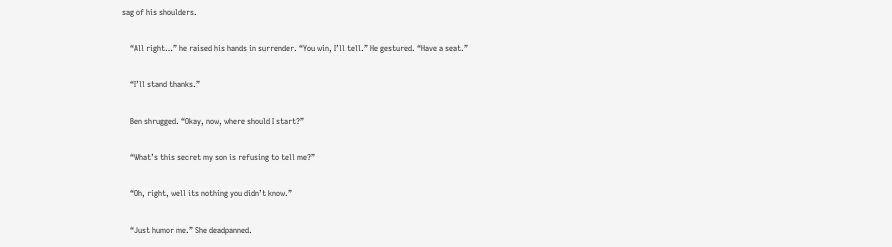sag of his shoulders.

    “All right…” he raised his hands in surrender. “You win, I’ll tell.” He gestured. “Have a seat.”

    “I’ll stand thanks.”

    Ben shrugged. “Okay, now, where should I start?”

    “What’s this secret my son is refusing to tell me?”

    “Oh, right, well its nothing you didn’t know.”

    “Just humor me.” She deadpanned.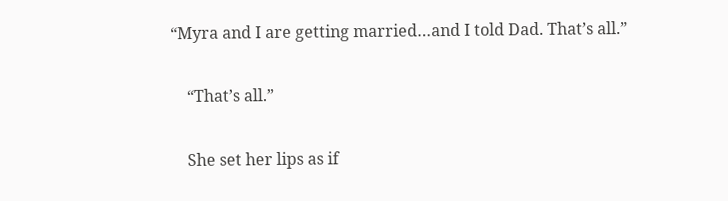“Myra and I are getting married…and I told Dad. That’s all.”

    “That’s all.”

    She set her lips as if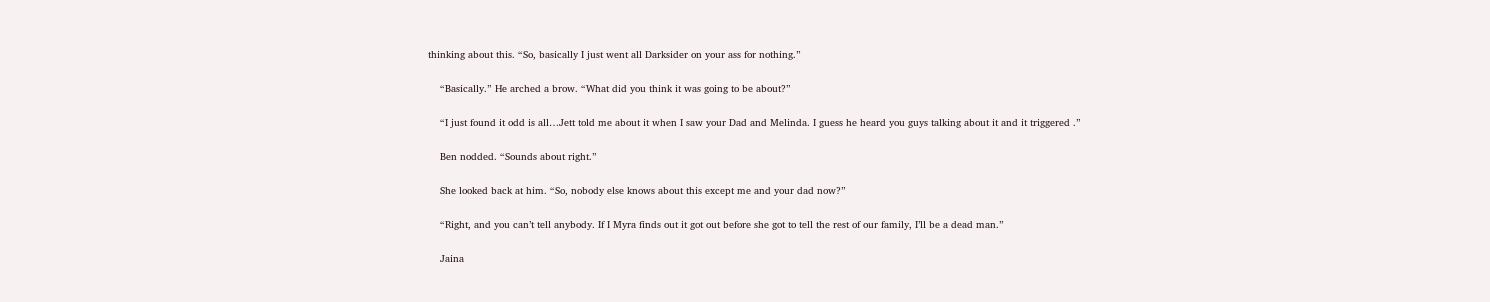thinking about this. “So, basically I just went all Darksider on your ass for nothing.”

    “Basically.” He arched a brow. “What did you think it was going to be about?”

    “I just found it odd is all…Jett told me about it when I saw your Dad and Melinda. I guess he heard you guys talking about it and it triggered .”

    Ben nodded. “Sounds about right.”

    She looked back at him. “So, nobody else knows about this except me and your dad now?”

    “Right, and you can’t tell anybody. If I Myra finds out it got out before she got to tell the rest of our family, I’ll be a dead man.”

    Jaina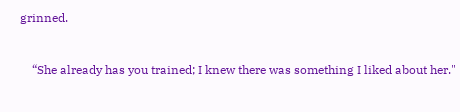grinned.


    “She already has you trained; I knew there was something I liked about her."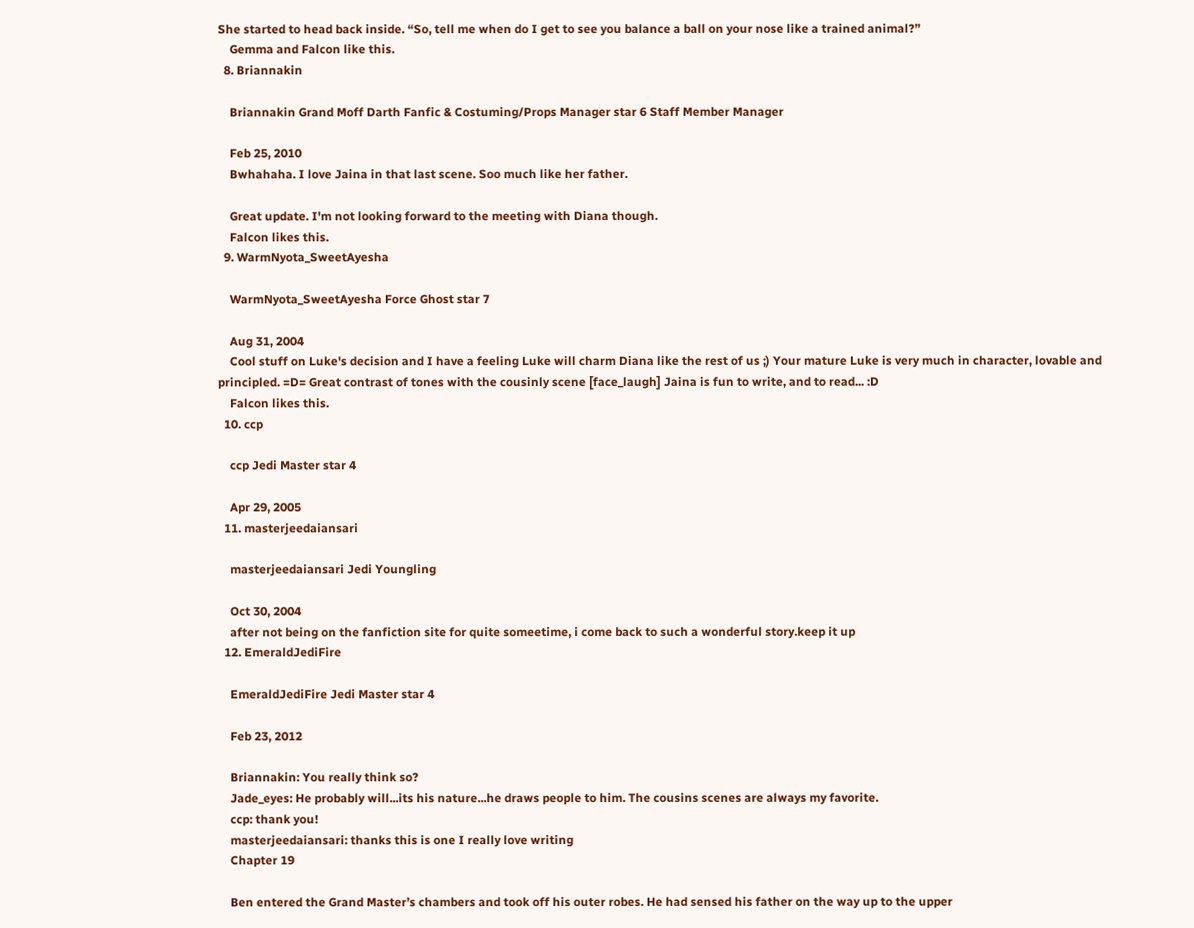She started to head back inside. “So, tell me when do I get to see you balance a ball on your nose like a trained animal?”
    Gemma and Falcon like this.
  8. Briannakin

    Briannakin Grand Moff Darth Fanfic & Costuming/Props Manager star 6 Staff Member Manager

    Feb 25, 2010
    Bwhahaha. I love Jaina in that last scene. Soo much like her father.

    Great update. I'm not looking forward to the meeting with Diana though.
    Falcon likes this.
  9. WarmNyota_SweetAyesha

    WarmNyota_SweetAyesha Force Ghost star 7

    Aug 31, 2004
    Cool stuff on Luke's decision and I have a feeling Luke will charm Diana like the rest of us ;) Your mature Luke is very much in character, lovable and principled. =D= Great contrast of tones with the cousinly scene [face_laugh] Jaina is fun to write, and to read... :D
    Falcon likes this.
  10. ccp

    ccp Jedi Master star 4

    Apr 29, 2005
  11. masterjeedaiansari

    masterjeedaiansari Jedi Youngling

    Oct 30, 2004
    after not being on the fanfiction site for quite someetime, i come back to such a wonderful story.keep it up
  12. EmeraldJediFire

    EmeraldJediFire Jedi Master star 4

    Feb 23, 2012

    Briannakin: You really think so?
    Jade_eyes: He probably will...its his nature...he draws people to him. The cousins scenes are always my favorite.
    ccp: thank you!
    masterjeedaiansari: thanks this is one I really love writing
    Chapter 19

    Ben entered the Grand Master’s chambers and took off his outer robes. He had sensed his father on the way up to the upper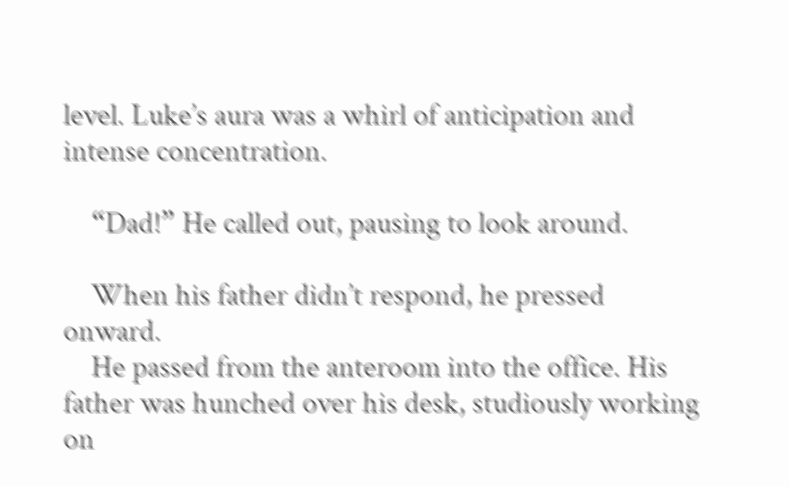level. Luke’s aura was a whirl of anticipation and intense concentration.

    “Dad!” He called out, pausing to look around.

    When his father didn’t respond, he pressed onward.
    He passed from the anteroom into the office. His father was hunched over his desk, studiously working on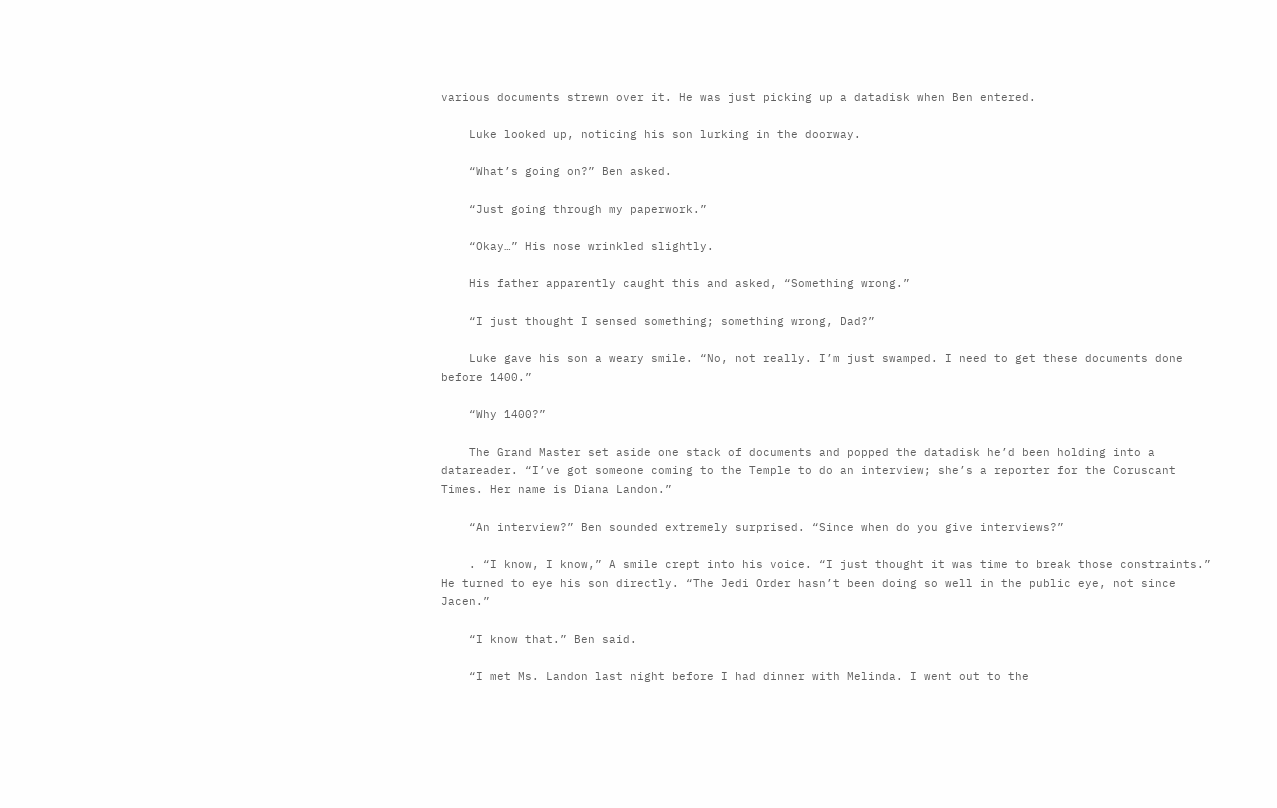various documents strewn over it. He was just picking up a datadisk when Ben entered.

    Luke looked up, noticing his son lurking in the doorway.

    “What’s going on?” Ben asked.

    “Just going through my paperwork.”

    “Okay…” His nose wrinkled slightly.

    His father apparently caught this and asked, “Something wrong.”

    “I just thought I sensed something; something wrong, Dad?”

    Luke gave his son a weary smile. “No, not really. I’m just swamped. I need to get these documents done before 1400.”

    “Why 1400?”

    The Grand Master set aside one stack of documents and popped the datadisk he’d been holding into a datareader. “I’ve got someone coming to the Temple to do an interview; she’s a reporter for the Coruscant Times. Her name is Diana Landon.”

    “An interview?” Ben sounded extremely surprised. “Since when do you give interviews?”

    . “I know, I know,” A smile crept into his voice. “I just thought it was time to break those constraints.” He turned to eye his son directly. “The Jedi Order hasn’t been doing so well in the public eye, not since Jacen.”

    “I know that.” Ben said.

    “I met Ms. Landon last night before I had dinner with Melinda. I went out to the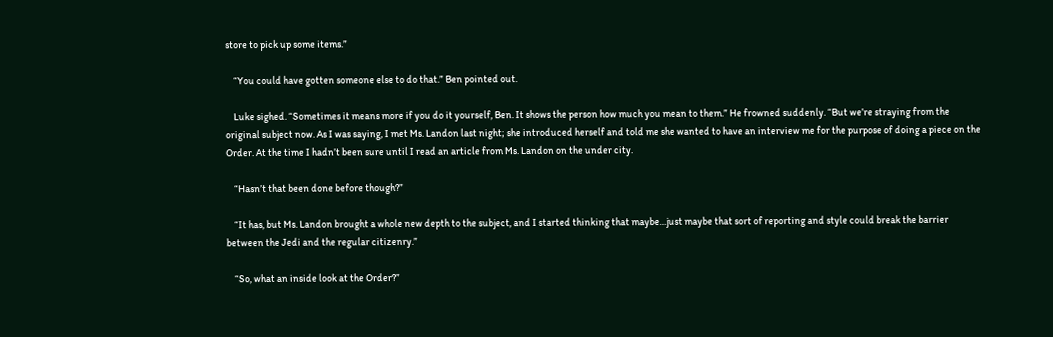store to pick up some items.”

    “You could have gotten someone else to do that.” Ben pointed out.

    Luke sighed. “Sometimes it means more if you do it yourself, Ben. It shows the person how much you mean to them.” He frowned suddenly. “But we’re straying from the original subject now. As I was saying, I met Ms. Landon last night; she introduced herself and told me she wanted to have an interview me for the purpose of doing a piece on the Order. At the time I hadn’t been sure until I read an article from Ms. Landon on the under city.

    “Hasn’t that been done before though?”

    “It has, but Ms. Landon brought a whole new depth to the subject, and I started thinking that maybe…just maybe that sort of reporting and style could break the barrier between the Jedi and the regular citizenry.”

    “So, what an inside look at the Order?”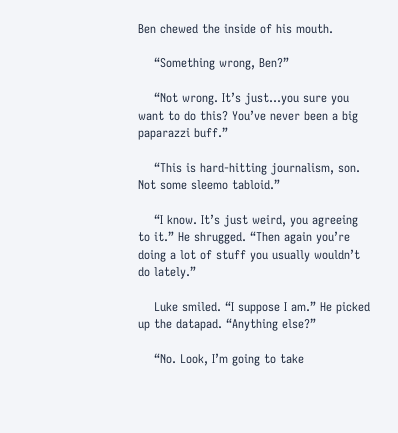Ben chewed the inside of his mouth.

    “Something wrong, Ben?”

    “Not wrong. It’s just…you sure you want to do this? You’ve never been a big paparazzi buff.”

    “This is hard-hitting journalism, son. Not some sleemo tabloid.”

    “I know. It’s just weird, you agreeing to it.” He shrugged. “Then again you’re doing a lot of stuff you usually wouldn’t do lately.”

    Luke smiled. “I suppose I am.” He picked up the datapad. “Anything else?”

    “No. Look, I’m going to take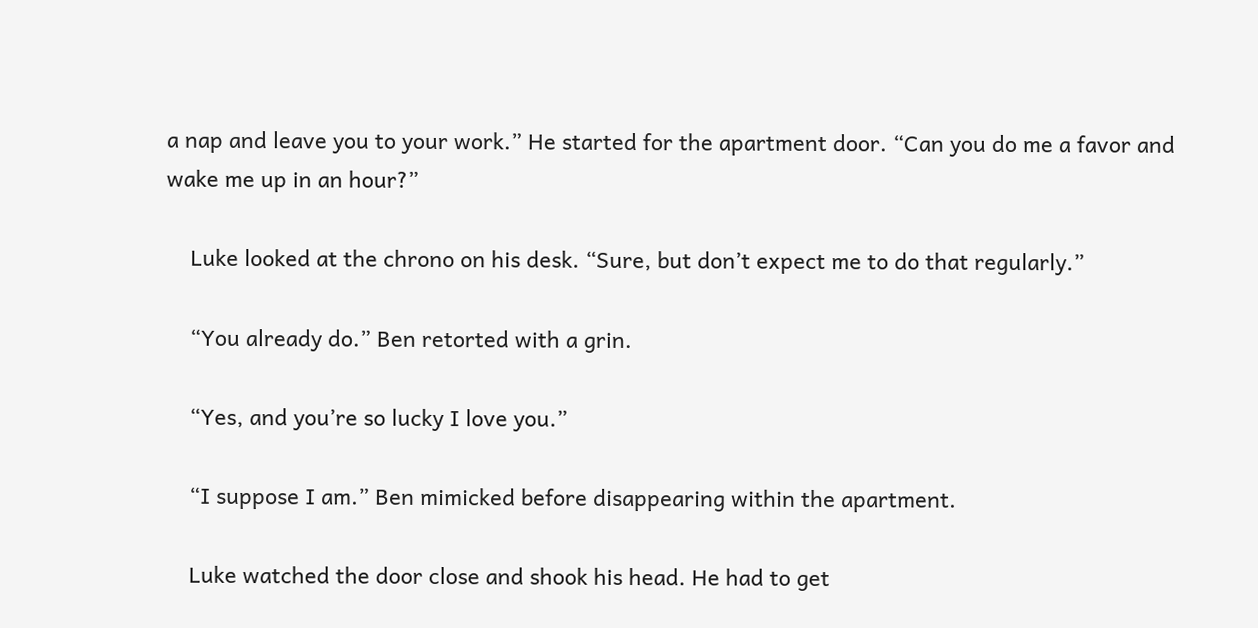a nap and leave you to your work.” He started for the apartment door. “Can you do me a favor and wake me up in an hour?”

    Luke looked at the chrono on his desk. “Sure, but don’t expect me to do that regularly.”

    “You already do.” Ben retorted with a grin.

    “Yes, and you’re so lucky I love you.”

    “I suppose I am.” Ben mimicked before disappearing within the apartment.

    Luke watched the door close and shook his head. He had to get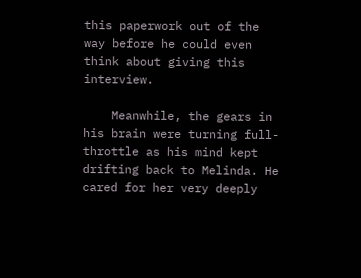this paperwork out of the way before he could even think about giving this interview.

    Meanwhile, the gears in his brain were turning full-throttle as his mind kept drifting back to Melinda. He cared for her very deeply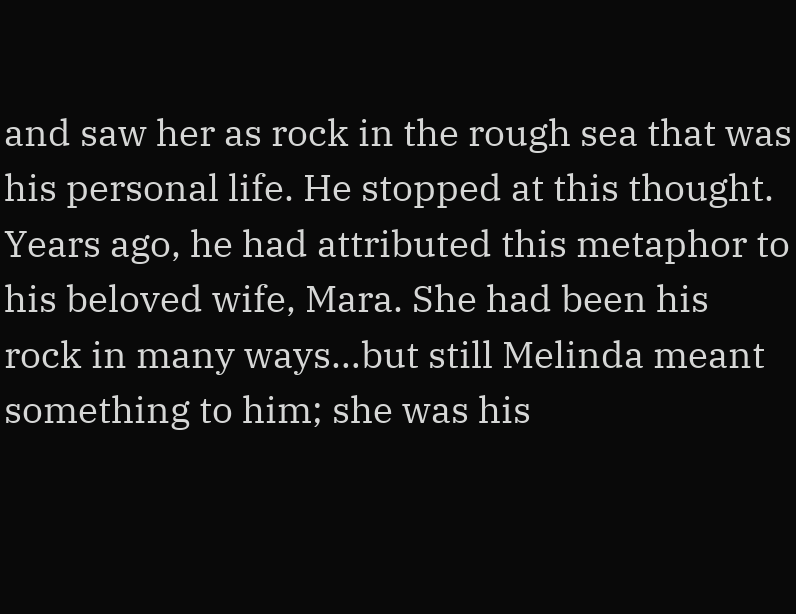and saw her as rock in the rough sea that was his personal life. He stopped at this thought. Years ago, he had attributed this metaphor to his beloved wife, Mara. She had been his rock in many ways…but still Melinda meant something to him; she was his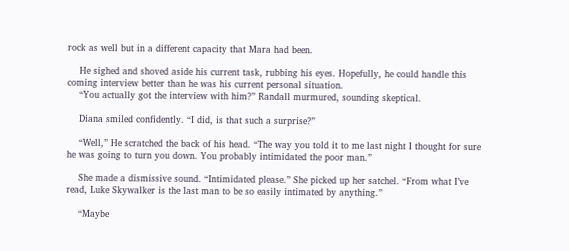rock as well but in a different capacity that Mara had been.

    He sighed and shoved aside his current task, rubbing his eyes. Hopefully, he could handle this coming interview better than he was his current personal situation.
    “You actually got the interview with him?” Randall murmured, sounding skeptical.

    Diana smiled confidently. “I did, is that such a surprise?”

    “Well,” He scratched the back of his head. “The way you told it to me last night I thought for sure he was going to turn you down. You probably intimidated the poor man.”

    She made a dismissive sound. “Intimidated please.” She picked up her satchel. “From what I’ve read, Luke Skywalker is the last man to be so easily intimated by anything.”

    “Maybe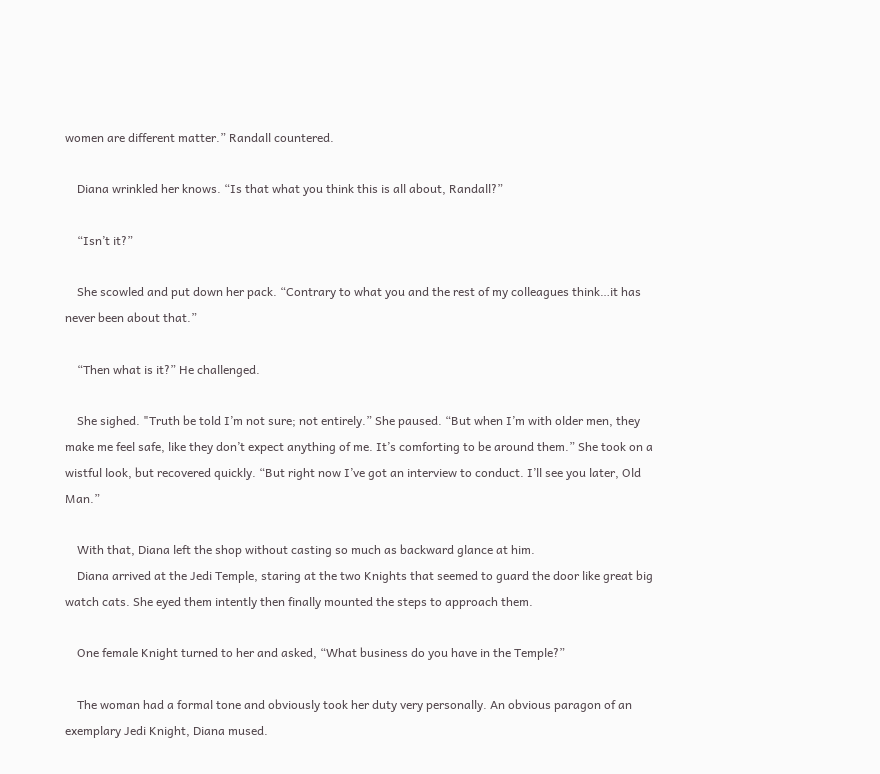women are different matter.” Randall countered.

    Diana wrinkled her knows. “Is that what you think this is all about, Randall?”

    “Isn’t it?”

    She scowled and put down her pack. “Contrary to what you and the rest of my colleagues think…it has never been about that.”

    “Then what is it?” He challenged.

    She sighed. "Truth be told I’m not sure; not entirely.” She paused. “But when I’m with older men, they make me feel safe, like they don’t expect anything of me. It’s comforting to be around them.” She took on a wistful look, but recovered quickly. “But right now I’ve got an interview to conduct. I’ll see you later, Old Man.”

    With that, Diana left the shop without casting so much as backward glance at him.
    Diana arrived at the Jedi Temple, staring at the two Knights that seemed to guard the door like great big watch cats. She eyed them intently then finally mounted the steps to approach them.

    One female Knight turned to her and asked, “What business do you have in the Temple?”

    The woman had a formal tone and obviously took her duty very personally. An obvious paragon of an exemplary Jedi Knight, Diana mused.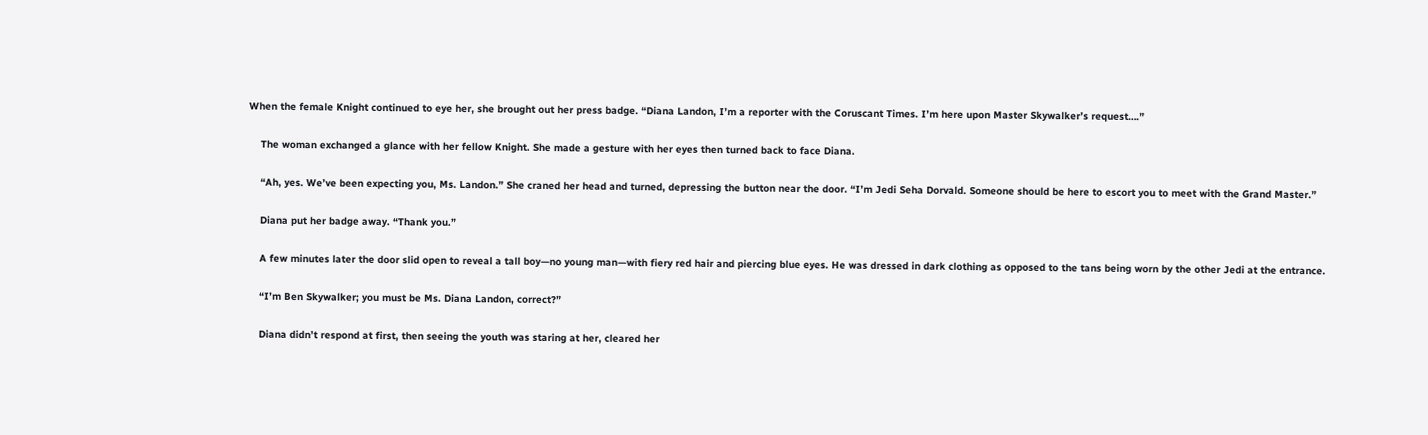When the female Knight continued to eye her, she brought out her press badge. “Diana Landon, I’m a reporter with the Coruscant Times. I’m here upon Master Skywalker’s request….”

    The woman exchanged a glance with her fellow Knight. She made a gesture with her eyes then turned back to face Diana.

    “Ah, yes. We’ve been expecting you, Ms. Landon.” She craned her head and turned, depressing the button near the door. “I’m Jedi Seha Dorvald. Someone should be here to escort you to meet with the Grand Master.”

    Diana put her badge away. “Thank you.”

    A few minutes later the door slid open to reveal a tall boy—no young man—with fiery red hair and piercing blue eyes. He was dressed in dark clothing as opposed to the tans being worn by the other Jedi at the entrance.

    “I’m Ben Skywalker; you must be Ms. Diana Landon, correct?”

    Diana didn’t respond at first, then seeing the youth was staring at her, cleared her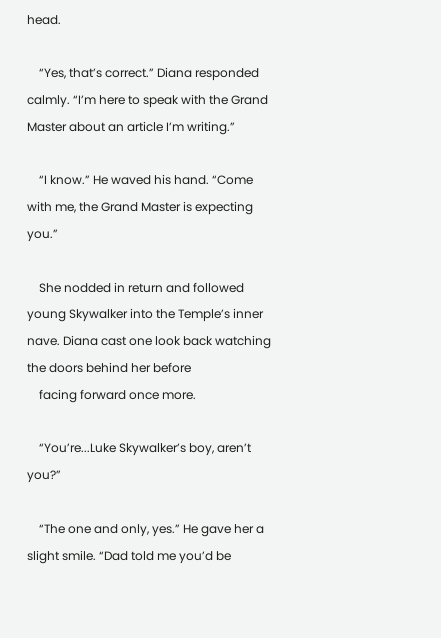head.

    “Yes, that’s correct.” Diana responded calmly. “I’m here to speak with the Grand Master about an article I’m writing.”

    “I know.” He waved his hand. “Come with me, the Grand Master is expecting you.”

    She nodded in return and followed young Skywalker into the Temple’s inner nave. Diana cast one look back watching the doors behind her before
    facing forward once more.

    “You’re...Luke Skywalker’s boy, aren’t you?”

    “The one and only, yes.” He gave her a slight smile. “Dad told me you’d be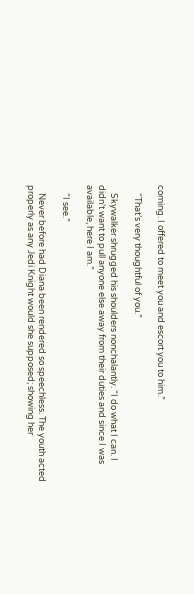coming. I offered to meet you and escort you to him.”

    “That’s very thoughtful of you.”

    Skywalker shrugged his shoulders nonchalantly. “I do what I can. I didn’t want to pull anyone else away from their duties and since I was available, here I am.”

    “I see.”

    Never before had Diana been rendered so speechless. The youth acted properly as any Jedi Knight would she supposed; showing her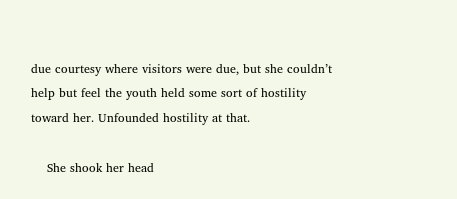due courtesy where visitors were due, but she couldn’t help but feel the youth held some sort of hostility toward her. Unfounded hostility at that.

    She shook her head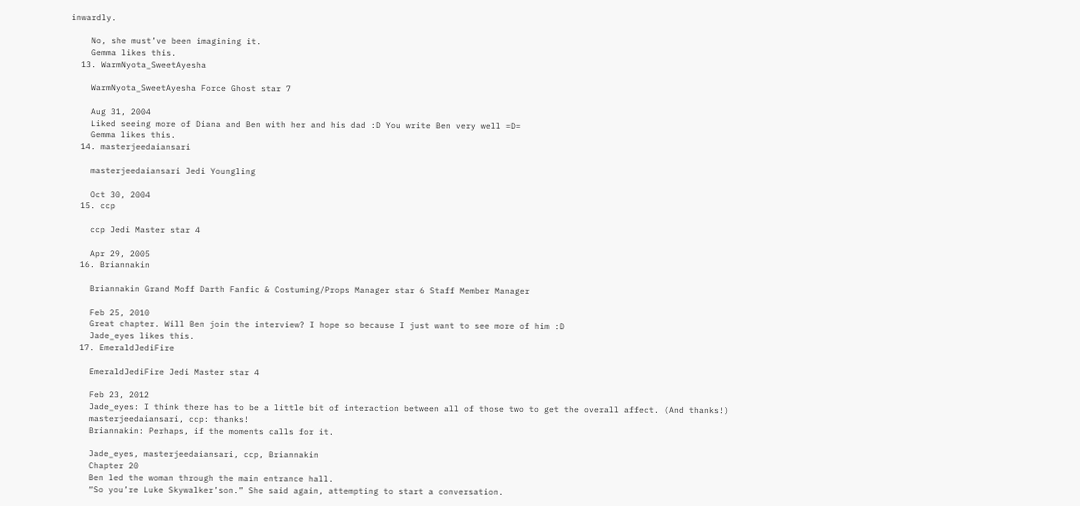inwardly.

    No, she must’ve been imagining it.
    Gemma likes this.
  13. WarmNyota_SweetAyesha

    WarmNyota_SweetAyesha Force Ghost star 7

    Aug 31, 2004
    Liked seeing more of Diana and Ben with her and his dad :D You write Ben very well =D=
    Gemma likes this.
  14. masterjeedaiansari

    masterjeedaiansari Jedi Youngling

    Oct 30, 2004
  15. ccp

    ccp Jedi Master star 4

    Apr 29, 2005
  16. Briannakin

    Briannakin Grand Moff Darth Fanfic & Costuming/Props Manager star 6 Staff Member Manager

    Feb 25, 2010
    Great chapter. Will Ben join the interview? I hope so because I just want to see more of him :D
    Jade_eyes likes this.
  17. EmeraldJediFire

    EmeraldJediFire Jedi Master star 4

    Feb 23, 2012
    Jade_eyes: I think there has to be a little bit of interaction between all of those two to get the overall affect. (And thanks!)
    masterjeedaiansari, ccp: thanks!
    Briannakin: Perhaps, if the moments calls for it.

    Jade_eyes, masterjeedaiansari, ccp, Briannakin
    Chapter 20
    Ben led the woman through the main entrance hall.
    “So you’re Luke Skywalker’son.” She said again, attempting to start a conversation.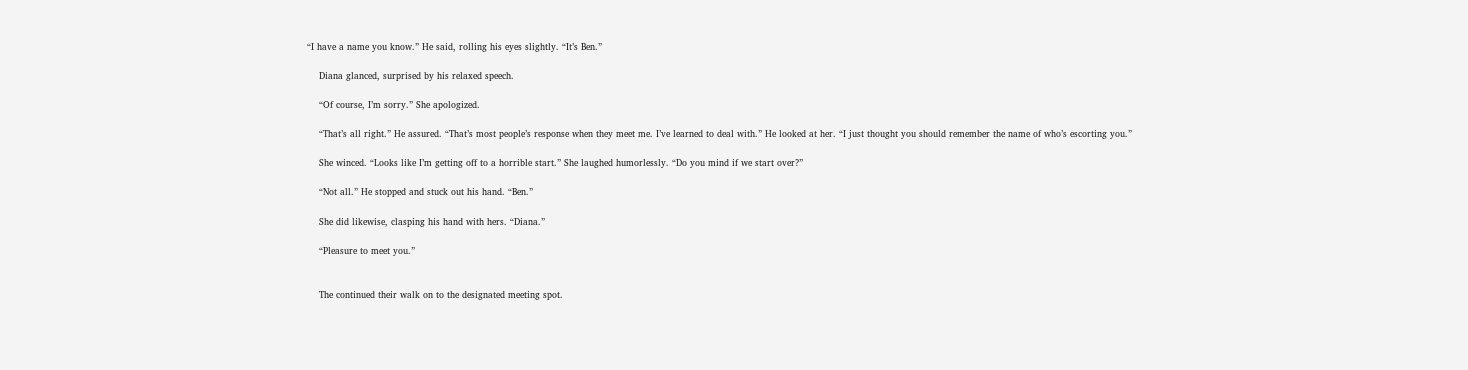“I have a name you know.” He said, rolling his eyes slightly. “It’s Ben.”

    Diana glanced, surprised by his relaxed speech.

    “Of course, I’m sorry.” She apologized.

    “That’s all right.” He assured. “That’s most people’s response when they meet me. I’ve learned to deal with.” He looked at her. “I just thought you should remember the name of who’s escorting you.”

    She winced. “Looks like I’m getting off to a horrible start.” She laughed humorlessly. “Do you mind if we start over?”

    “Not all.” He stopped and stuck out his hand. “Ben.”

    She did likewise, clasping his hand with hers. “Diana.”

    “Pleasure to meet you.”


    The continued their walk on to the designated meeting spot.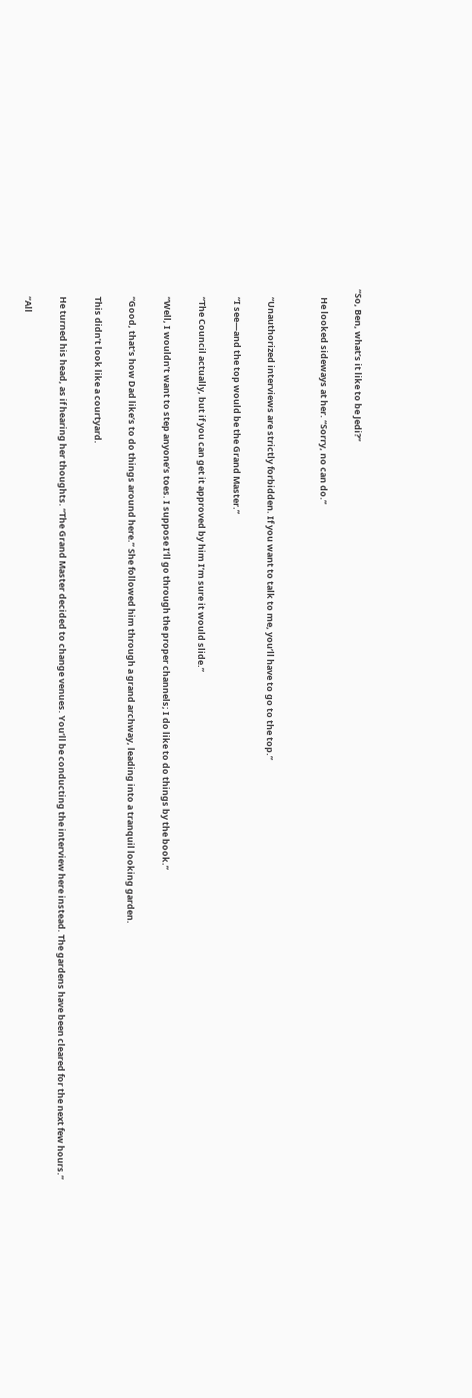“So, Ben, what’s it like to be Jedi?”

    He looked sideways at her. “Sorry, no can do.”


    “Unauthorized interviews are strictly forbidden. If you want to talk to me, you’ll have to go to the top.”

    “I see—and the top would be the Grand Master.”

    “The Council actually, but if you can get it approved by him I’m sure it would slide.”

    “Well, I wouldn’t want to step anyone’s toes. I suppose I’ll go through the proper channels; I do like to do things by the book.”

    “Good, that’s how Dad like’s to do things around here.” She followed him through a grand archway, leading into a tranquil looking garden.

    This didn’t look like a courtyard.

    He turned his head, as if hearing her thoughts. “The Grand Master decided to change venues. You’ll be conducting the interview here instead. The gardens have been cleared for the next few hours.”

    “All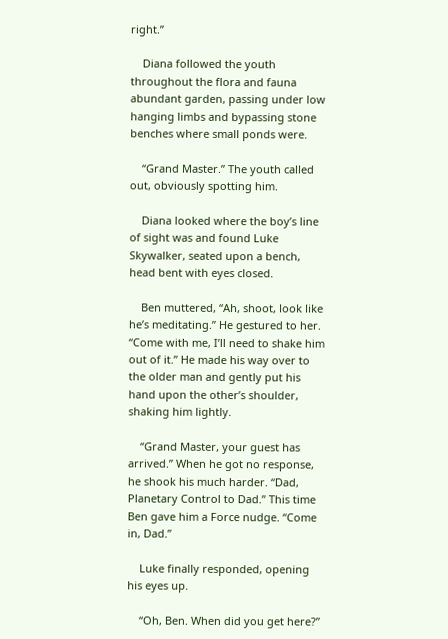right.”

    Diana followed the youth throughout the flora and fauna abundant garden, passing under low hanging limbs and bypassing stone benches where small ponds were.

    “Grand Master.” The youth called out, obviously spotting him.

    Diana looked where the boy’s line of sight was and found Luke Skywalker, seated upon a bench, head bent with eyes closed.

    Ben muttered, “Ah, shoot, look like he’s meditating.” He gestured to her. “Come with me, I’ll need to shake him out of it.” He made his way over to the older man and gently put his hand upon the other’s shoulder, shaking him lightly.

    “Grand Master, your guest has arrived.” When he got no response, he shook his much harder. “Dad, Planetary Control to Dad.” This time Ben gave him a Force nudge. “Come in, Dad.”

    Luke finally responded, opening his eyes up.

    “Oh, Ben. When did you get here?”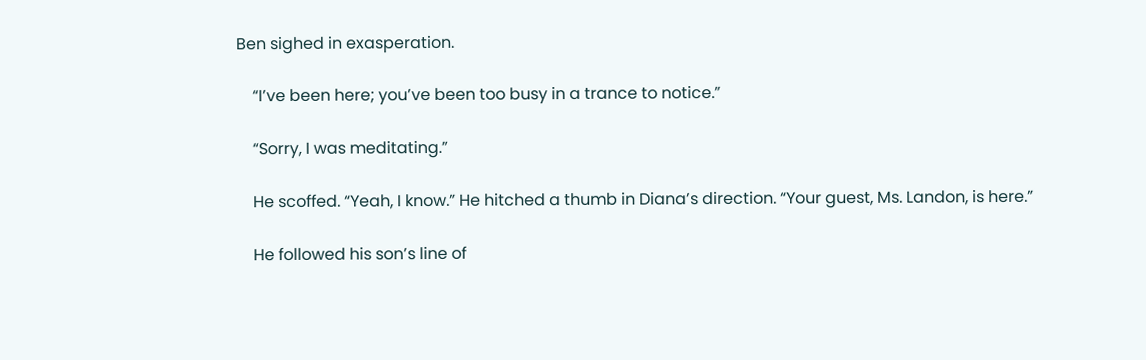Ben sighed in exasperation.

    “I’ve been here; you’ve been too busy in a trance to notice.”

    “Sorry, I was meditating.”

    He scoffed. “Yeah, I know.” He hitched a thumb in Diana’s direction. “Your guest, Ms. Landon, is here.”

    He followed his son’s line of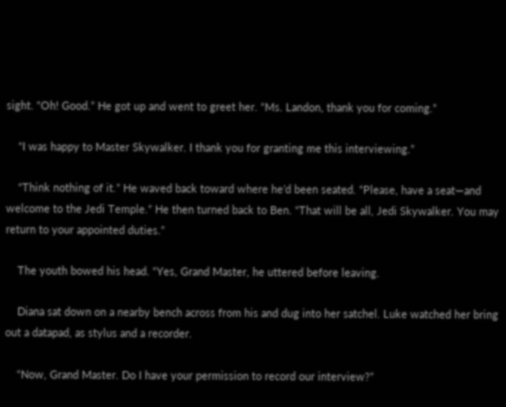sight. “Oh! Good.” He got up and went to greet her. “Ms. Landon, thank you for coming.”

    “I was happy to Master Skywalker. I thank you for granting me this interviewing.”

    “Think nothing of it.” He waved back toward where he’d been seated. “Please, have a seat—and welcome to the Jedi Temple.” He then turned back to Ben. “That will be all, Jedi Skywalker. You may return to your appointed duties.”

    The youth bowed his head. “Yes, Grand Master, he uttered before leaving.

    Diana sat down on a nearby bench across from his and dug into her satchel. Luke watched her bring out a datapad, as stylus and a recorder.

    “Now, Grand Master. Do I have your permission to record our interview?”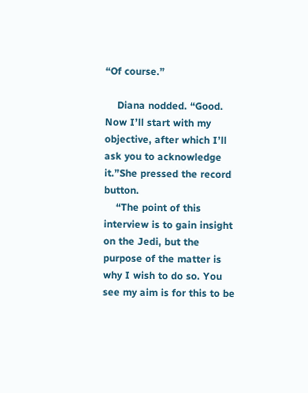“Of course.”

    Diana nodded. “Good. Now I’ll start with my objective, after which I’ll ask you to acknowledge it.”She pressed the record button.
    “The point of this interview is to gain insight on the Jedi, but the purpose of the matter is why I wish to do so. You see my aim is for this to be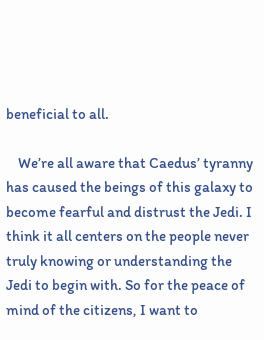beneficial to all.

    We’re all aware that Caedus’ tyranny has caused the beings of this galaxy to become fearful and distrust the Jedi. I think it all centers on the people never truly knowing or understanding the Jedi to begin with. So for the peace of mind of the citizens, I want to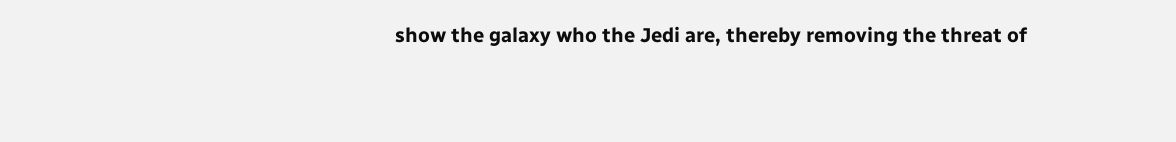show the galaxy who the Jedi are, thereby removing the threat of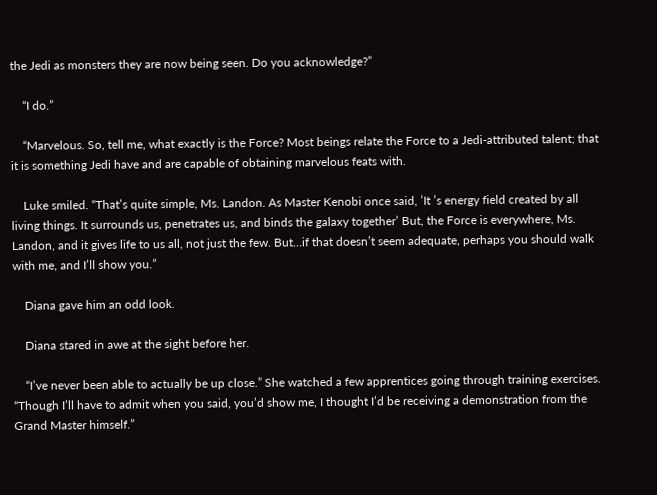the Jedi as monsters they are now being seen. Do you acknowledge?”

    “I do.”

    “Marvelous. So, tell me, what exactly is the Force? Most beings relate the Force to a Jedi-attributed talent; that it is something Jedi have and are capable of obtaining marvelous feats with.

    Luke smiled. “That’s quite simple, Ms. Landon. As Master Kenobi once said, ’It ’s energy field created by all living things. It surrounds us, penetrates us, and binds the galaxy together’ But, the Force is everywhere, Ms. Landon, and it gives life to us all, not just the few. But…if that doesn’t seem adequate, perhaps you should walk with me, and I’ll show you.”

    Diana gave him an odd look.

    Diana stared in awe at the sight before her.

    “I’ve never been able to actually be up close.” She watched a few apprentices going through training exercises. “Though I’ll have to admit when you said, you’d show me, I thought I’d be receiving a demonstration from the Grand Master himself.”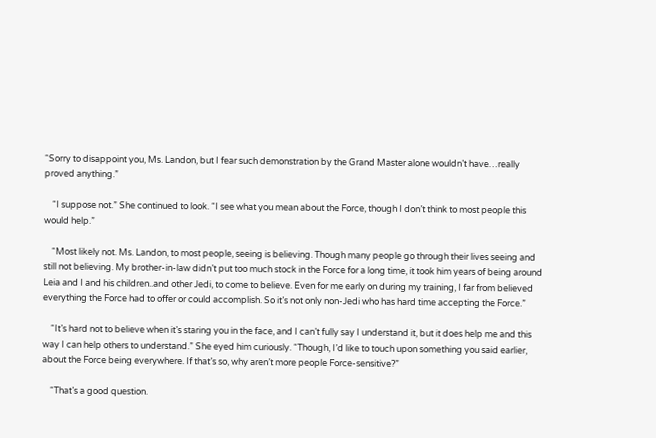“Sorry to disappoint you, Ms. Landon, but I fear such demonstration by the Grand Master alone wouldn’t have…really proved anything.”

    “I suppose not.” She continued to look. “I see what you mean about the Force, though I don’t think to most people this would help.”

    “Most likely not. Ms. Landon, to most people, seeing is believing. Though many people go through their lives seeing and still not believing. My brother-in-law didn’t put too much stock in the Force for a long time, it took him years of being around Leia and I and his children..and other Jedi, to come to believe. Even for me early on during my training, I far from believed everything the Force had to offer or could accomplish. So it’s not only non-Jedi who has hard time accepting the Force.”

    “It’s hard not to believe when it’s staring you in the face, and I can’t fully say I understand it, but it does help me and this way I can help others to understand.” She eyed him curiously. “Though, I’d like to touch upon something you said earlier, about the Force being everywhere. If that’s so, why aren’t more people Force-sensitive?”

    “That’s a good question.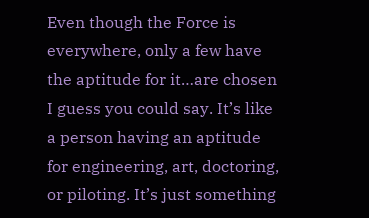Even though the Force is everywhere, only a few have the aptitude for it…are chosen I guess you could say. It’s like a person having an aptitude for engineering, art, doctoring, or piloting. It’s just something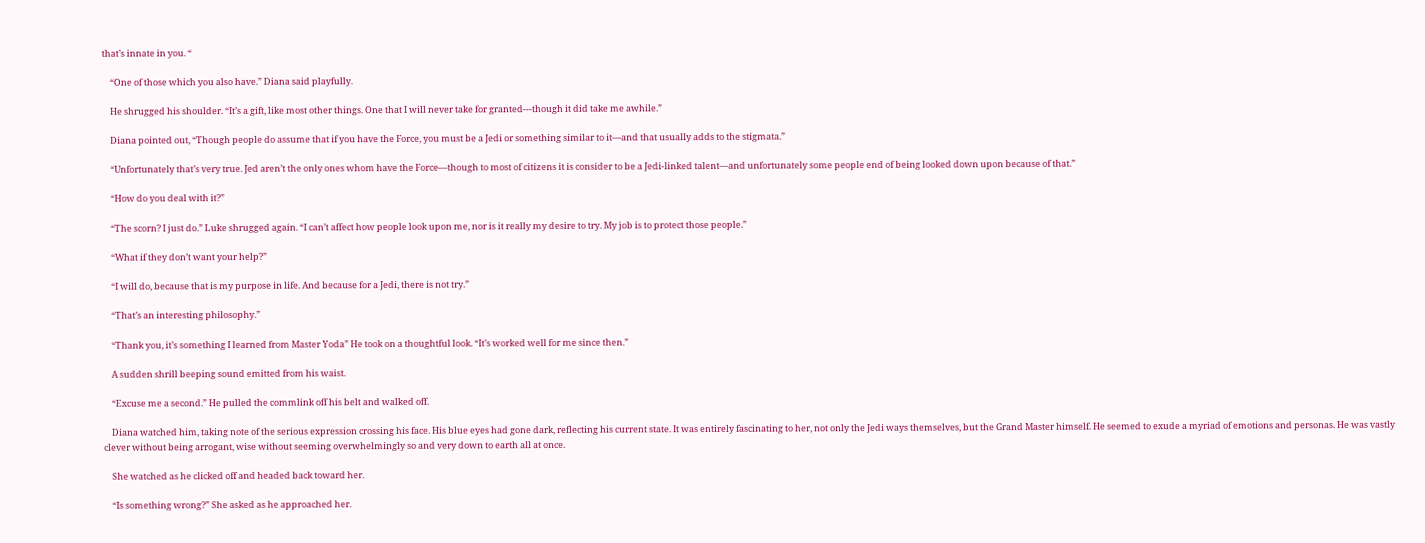that’s innate in you. “

    “One of those which you also have.” Diana said playfully.

    He shrugged his shoulder. “It’s a gift, like most other things. One that I will never take for granted---though it did take me awhile.”

    Diana pointed out, “Though people do assume that if you have the Force, you must be a Jedi or something similar to it—and that usually adds to the stigmata.”

    “Unfortunately that’s very true. Jed aren’t the only ones whom have the Force—though to most of citizens it is consider to be a Jedi-linked talent—and unfortunately some people end of being looked down upon because of that.”

    “How do you deal with it?”

    “The scorn? I just do.” Luke shrugged again. “I can’t affect how people look upon me, nor is it really my desire to try. My job is to protect those people.”

    “What if they don’t want your help?”

    “I will do, because that is my purpose in life. And because for a Jedi, there is not try.”

    “That’s an interesting philosophy.”

    “Thank you, it’s something I learned from Master Yoda” He took on a thoughtful look. “It’s worked well for me since then.”

    A sudden shrill beeping sound emitted from his waist.

    “Excuse me a second.” He pulled the commlink off his belt and walked off.

    Diana watched him, taking note of the serious expression crossing his face. His blue eyes had gone dark, reflecting his current state. It was entirely fascinating to her, not only the Jedi ways themselves, but the Grand Master himself. He seemed to exude a myriad of emotions and personas. He was vastly clever without being arrogant, wise without seeming overwhelmingly so and very down to earth all at once.

    She watched as he clicked off and headed back toward her.

    “Is something wrong?” She asked as he approached her.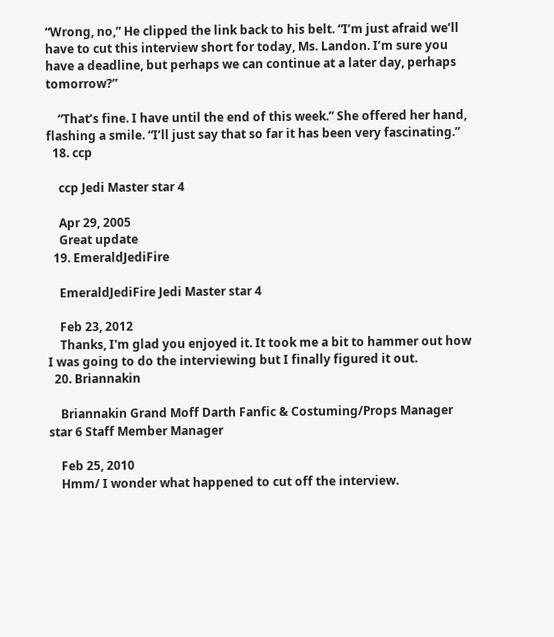“Wrong, no,” He clipped the link back to his belt. “I’m just afraid we’ll have to cut this interview short for today, Ms. Landon. I’m sure you have a deadline, but perhaps we can continue at a later day, perhaps tomorrow?”

    “That’s fine. I have until the end of this week.” She offered her hand, flashing a smile. “I’ll just say that so far it has been very fascinating.”
  18. ccp

    ccp Jedi Master star 4

    Apr 29, 2005
    Great update
  19. EmeraldJediFire

    EmeraldJediFire Jedi Master star 4

    Feb 23, 2012
    Thanks, I'm glad you enjoyed it. It took me a bit to hammer out how I was going to do the interviewing but I finally figured it out.
  20. Briannakin

    Briannakin Grand Moff Darth Fanfic & Costuming/Props Manager star 6 Staff Member Manager

    Feb 25, 2010
    Hmm/ I wonder what happened to cut off the interview.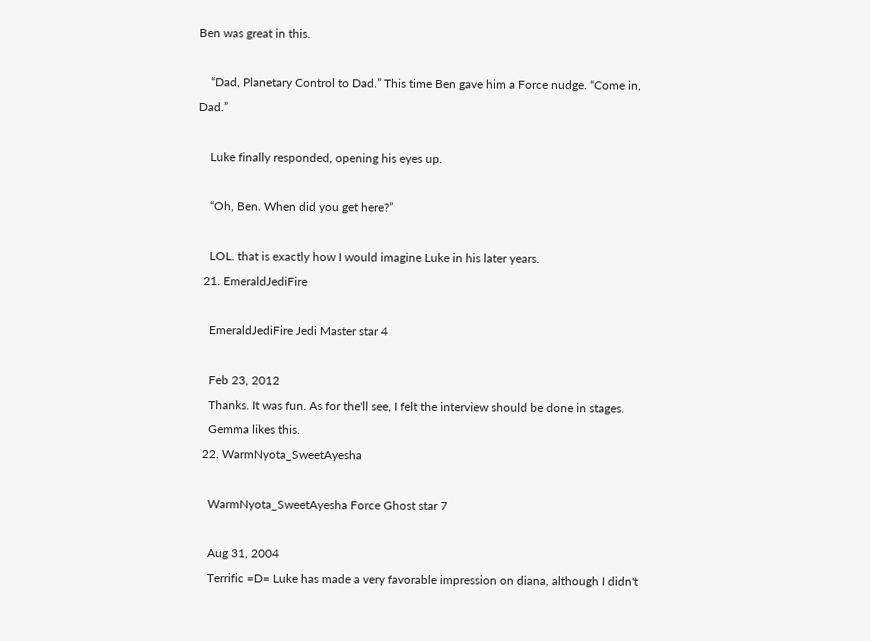Ben was great in this.

    “Dad, Planetary Control to Dad.” This time Ben gave him a Force nudge. “Come in, Dad.”

    Luke finally responded, opening his eyes up.

    “Oh, Ben. When did you get here?”

    LOL. that is exactly how I would imagine Luke in his later years.
  21. EmeraldJediFire

    EmeraldJediFire Jedi Master star 4

    Feb 23, 2012
    Thanks. It was fun. As for the'll see, I felt the interview should be done in stages.
    Gemma likes this.
  22. WarmNyota_SweetAyesha

    WarmNyota_SweetAyesha Force Ghost star 7

    Aug 31, 2004
    Terrific =D= Luke has made a very favorable impression on diana, although I didn't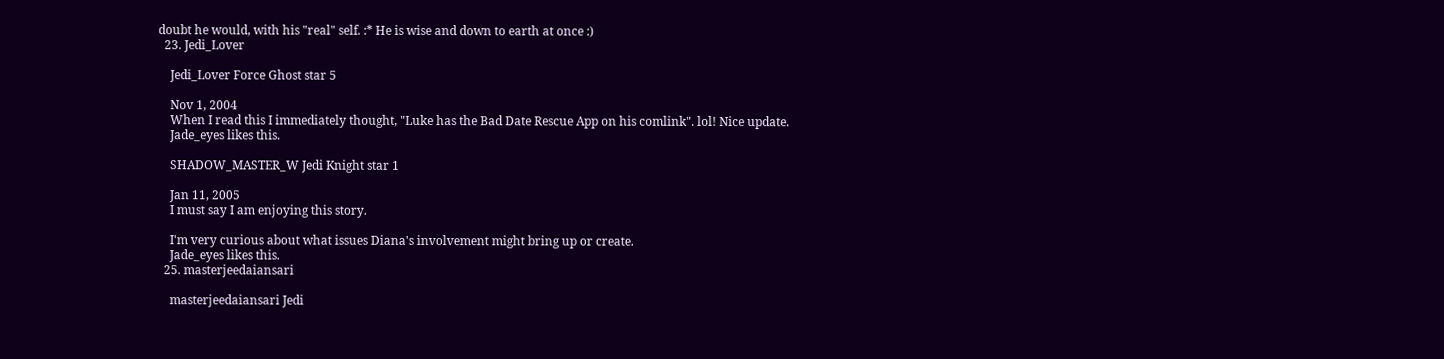doubt he would, with his "real" self. :* He is wise and down to earth at once :)
  23. Jedi_Lover

    Jedi_Lover Force Ghost star 5

    Nov 1, 2004
    When I read this I immediately thought, "Luke has the Bad Date Rescue App on his comlink". lol! Nice update.
    Jade_eyes likes this.

    SHADOW_MASTER_W Jedi Knight star 1

    Jan 11, 2005
    I must say I am enjoying this story.

    I'm very curious about what issues Diana's involvement might bring up or create.
    Jade_eyes likes this.
  25. masterjeedaiansari

    masterjeedaiansari Jedi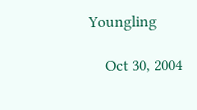Youngling

    Oct 30, 2004